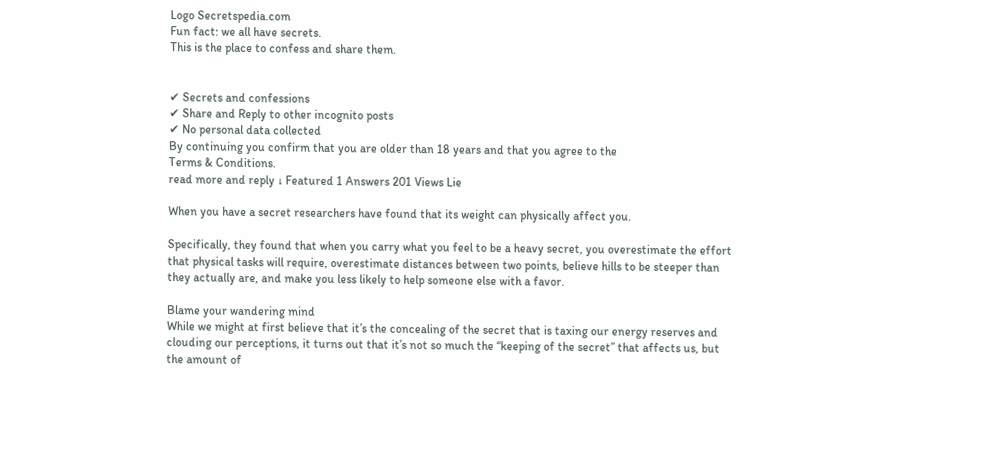Logo Secretspedia.com
Fun fact: we all have secrets.
This is the place to confess and share them.


✔ Secrets and confessions
✔ Share and Reply to other incognito posts
✔ No personal data collected
By continuing you confirm that you are older than 18 years and that you agree to the
Terms & Conditions.
read more and reply ↓ Featured 1 Answers 201 Views Lie

When you have a secret researchers have found that its weight can physically affect you.

Specifically, they found that when you carry what you feel to be a heavy secret, you overestimate the effort that physical tasks will require, overestimate distances between two points, believe hills to be steeper than they actually are, and make you less likely to help someone else with a favor.

Blame your wandering mind
While we might at first believe that it’s the concealing of the secret that is taxing our energy reserves and clouding our perceptions, it turns out that it’s not so much the “keeping of the secret” that affects us, but the amount of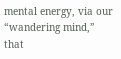mental energy, via our “wandering mind,” that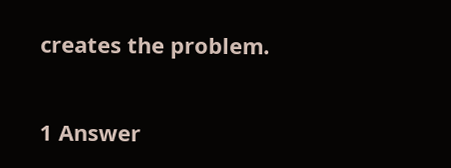creates the problem.

1 Answer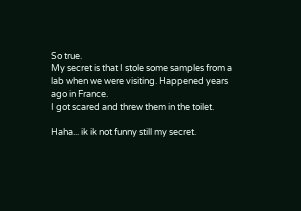So true.
My secret is that I stole some samples from a lab when we were visiting. Happened years ago in France.
I got scared and threw them in the toilet.

Haha... ik ik not funny still my secret.